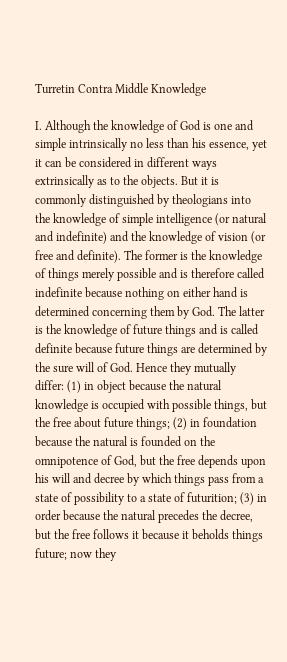Turretin Contra Middle Knowledge

I. Although the knowledge of God is one and simple intrinsically no less than his essence, yet it can be considered in different ways extrinsically as to the objects. But it is commonly distinguished by theologians into the knowledge of simple intelligence (or natural and indefinite) and the knowledge of vision (or free and definite). The former is the knowledge of things merely possible and is therefore called indefinite because nothing on either hand is determined concerning them by God. The latter is the knowledge of future things and is called definite because future things are determined by the sure will of God. Hence they mutually differ: (1) in object because the natural knowledge is occupied with possible things, but the free about future things; (2) in foundation because the natural is founded on the omnipotence of God, but the free depends upon his will and decree by which things pass from a state of possibility to a state of futurition; (3) in order because the natural precedes the decree, but the free follows it because it beholds things future; now they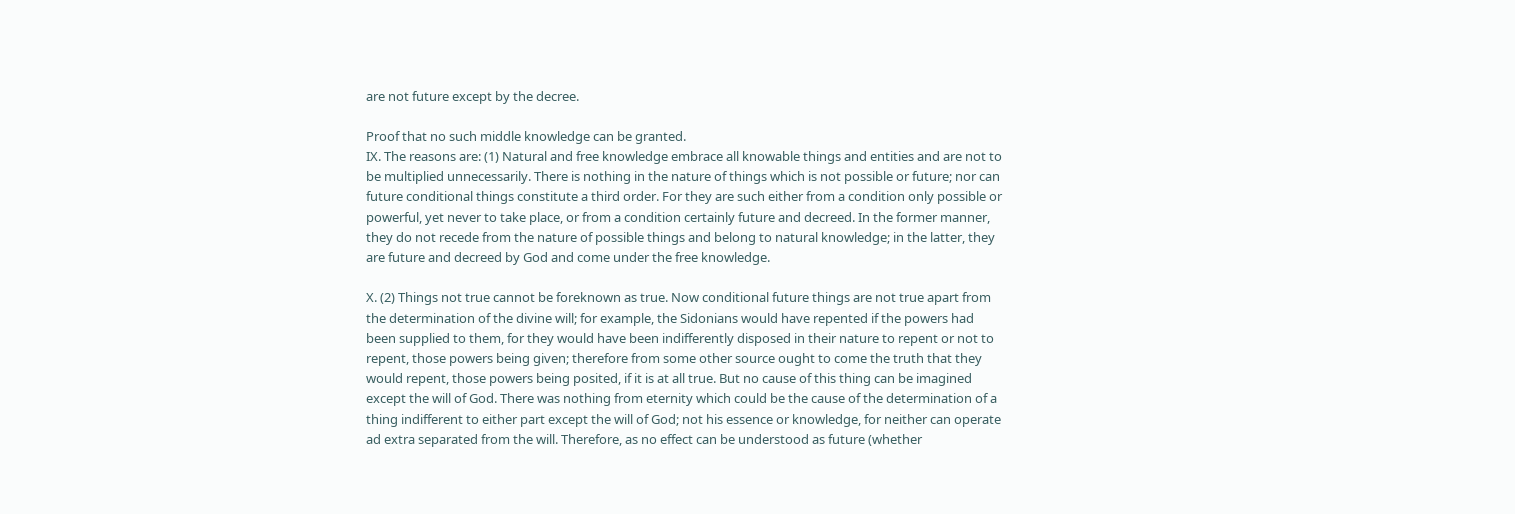are not future except by the decree.

Proof that no such middle knowledge can be granted.
IX. The reasons are: (1) Natural and free knowledge embrace all knowable things and entities and are not to be multiplied unnecessarily. There is nothing in the nature of things which is not possible or future; nor can future conditional things constitute a third order. For they are such either from a condition only possible or powerful, yet never to take place, or from a condition certainly future and decreed. In the former manner, they do not recede from the nature of possible things and belong to natural knowledge; in the latter, they are future and decreed by God and come under the free knowledge.

X. (2) Things not true cannot be foreknown as true. Now conditional future things are not true apart from the determination of the divine will; for example, the Sidonians would have repented if the powers had been supplied to them, for they would have been indifferently disposed in their nature to repent or not to repent, those powers being given; therefore from some other source ought to come the truth that they would repent, those powers being posited, if it is at all true. But no cause of this thing can be imagined except the will of God. There was nothing from eternity which could be the cause of the determination of a thing indifferent to either part except the will of God; not his essence or knowledge, for neither can operate ad extra separated from the will. Therefore, as no effect can be understood as future (whether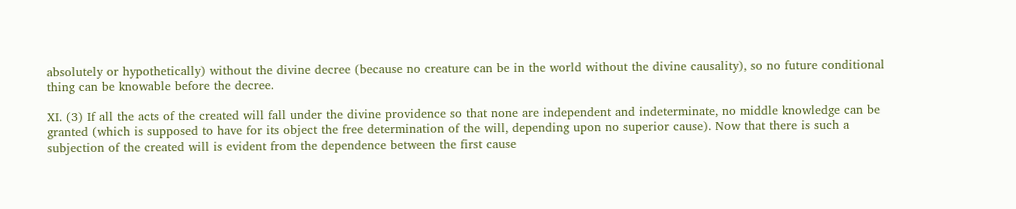absolutely or hypothetically) without the divine decree (because no creature can be in the world without the divine causality), so no future conditional thing can be knowable before the decree.

XI. (3) If all the acts of the created will fall under the divine providence so that none are independent and indeterminate, no middle knowledge can be granted (which is supposed to have for its object the free determination of the will, depending upon no superior cause). Now that there is such a subjection of the created will is evident from the dependence between the first cause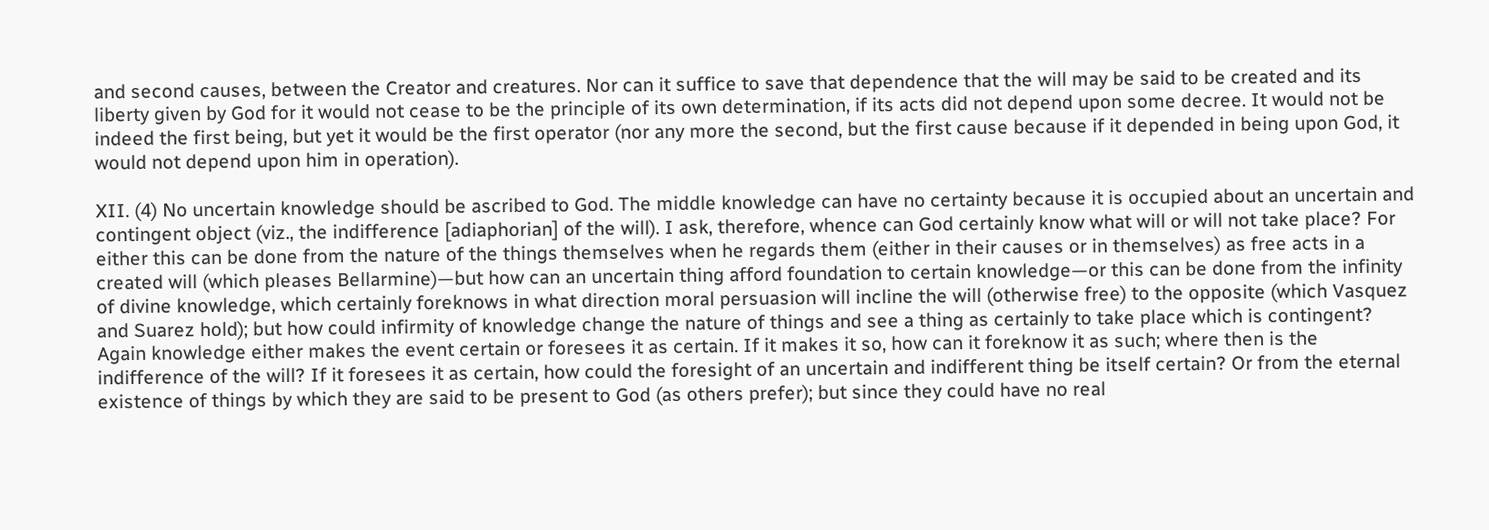and second causes, between the Creator and creatures. Nor can it suffice to save that dependence that the will may be said to be created and its liberty given by God for it would not cease to be the principle of its own determination, if its acts did not depend upon some decree. It would not be indeed the first being, but yet it would be the first operator (nor any more the second, but the first cause because if it depended in being upon God, it would not depend upon him in operation).

XII. (4) No uncertain knowledge should be ascribed to God. The middle knowledge can have no certainty because it is occupied about an uncertain and contingent object (viz., the indifference [adiaphorian] of the will). I ask, therefore, whence can God certainly know what will or will not take place? For either this can be done from the nature of the things themselves when he regards them (either in their causes or in themselves) as free acts in a created will (which pleases Bellarmine)—but how can an uncertain thing afford foundation to certain knowledge—or this can be done from the infinity of divine knowledge, which certainly foreknows in what direction moral persuasion will incline the will (otherwise free) to the opposite (which Vasquez and Suarez hold); but how could infirmity of knowledge change the nature of things and see a thing as certainly to take place which is contingent? Again knowledge either makes the event certain or foresees it as certain. If it makes it so, how can it foreknow it as such; where then is the indifference of the will? If it foresees it as certain, how could the foresight of an uncertain and indifferent thing be itself certain? Or from the eternal existence of things by which they are said to be present to God (as others prefer); but since they could have no real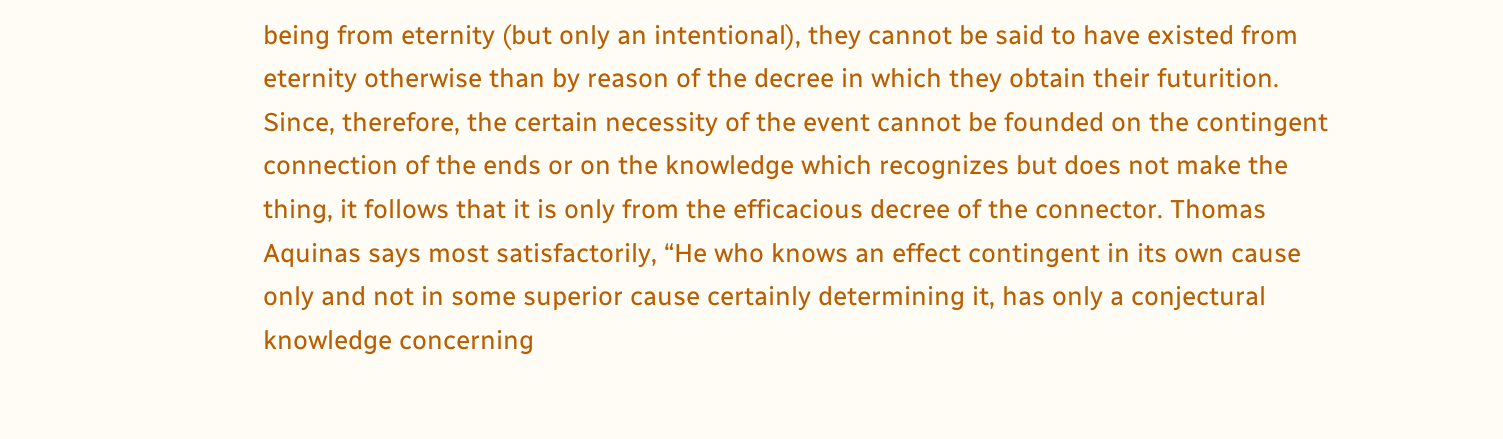being from eternity (but only an intentional), they cannot be said to have existed from eternity otherwise than by reason of the decree in which they obtain their futurition. Since, therefore, the certain necessity of the event cannot be founded on the contingent connection of the ends or on the knowledge which recognizes but does not make the thing, it follows that it is only from the efficacious decree of the connector. Thomas Aquinas says most satisfactorily, “He who knows an effect contingent in its own cause only and not in some superior cause certainly determining it, has only a conjectural knowledge concerning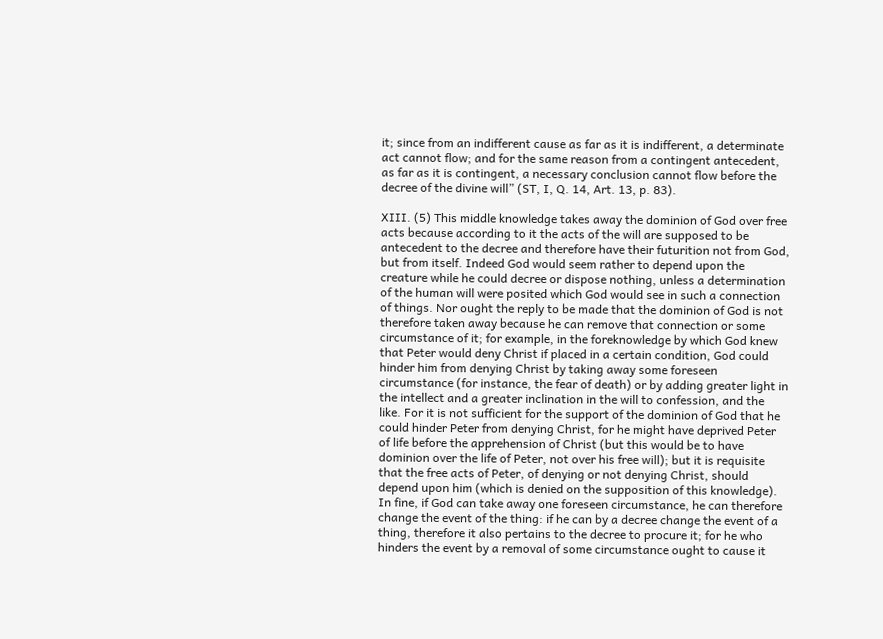it; since from an indifferent cause as far as it is indifferent, a determinate act cannot flow; and for the same reason from a contingent antecedent, as far as it is contingent, a necessary conclusion cannot flow before the decree of the divine will” (ST, I, Q. 14, Art. 13, p. 83).

XIII. (5) This middle knowledge takes away the dominion of God over free acts because according to it the acts of the will are supposed to be antecedent to the decree and therefore have their futurition not from God, but from itself. Indeed God would seem rather to depend upon the creature while he could decree or dispose nothing, unless a determination of the human will were posited which God would see in such a connection of things. Nor ought the reply to be made that the dominion of God is not therefore taken away because he can remove that connection or some circumstance of it; for example, in the foreknowledge by which God knew that Peter would deny Christ if placed in a certain condition, God could hinder him from denying Christ by taking away some foreseen circumstance (for instance, the fear of death) or by adding greater light in the intellect and a greater inclination in the will to confession, and the like. For it is not sufficient for the support of the dominion of God that he could hinder Peter from denying Christ, for he might have deprived Peter of life before the apprehension of Christ (but this would be to have dominion over the life of Peter, not over his free will); but it is requisite that the free acts of Peter, of denying or not denying Christ, should depend upon him (which is denied on the supposition of this knowledge). In fine, if God can take away one foreseen circumstance, he can therefore change the event of the thing: if he can by a decree change the event of a thing, therefore it also pertains to the decree to procure it; for he who hinders the event by a removal of some circumstance ought to cause it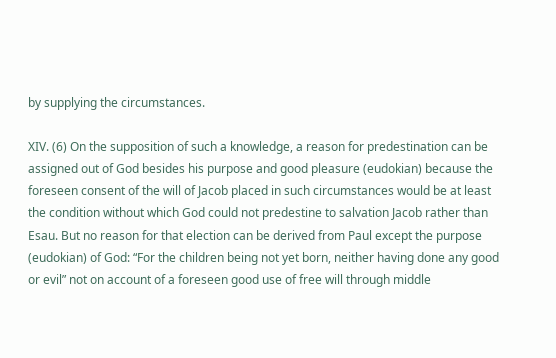by supplying the circumstances.

XIV. (6) On the supposition of such a knowledge, a reason for predestination can be assigned out of God besides his purpose and good pleasure (eudokian) because the foreseen consent of the will of Jacob placed in such circumstances would be at least the condition without which God could not predestine to salvation Jacob rather than Esau. But no reason for that election can be derived from Paul except the purpose (eudokian) of God: “For the children being not yet born, neither having done any good or evil” not on account of a foreseen good use of free will through middle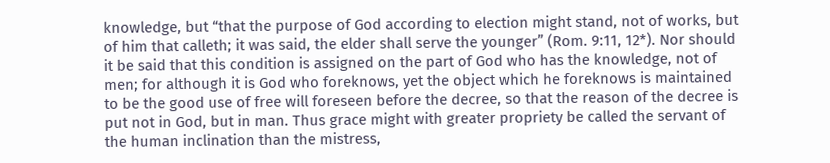knowledge, but “that the purpose of God according to election might stand, not of works, but of him that calleth; it was said, the elder shall serve the younger” (Rom. 9:11, 12*). Nor should it be said that this condition is assigned on the part of God who has the knowledge, not of men; for although it is God who foreknows, yet the object which he foreknows is maintained to be the good use of free will foreseen before the decree, so that the reason of the decree is put not in God, but in man. Thus grace might with greater propriety be called the servant of the human inclination than the mistress,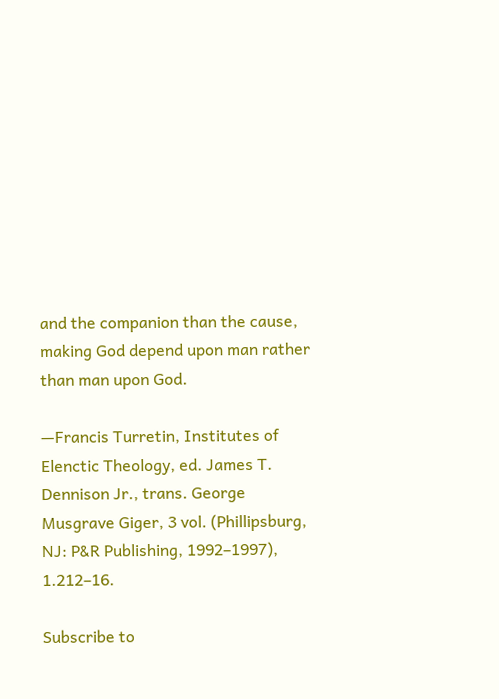and the companion than the cause, making God depend upon man rather than man upon God.

—Francis Turretin, Institutes of Elenctic Theology, ed. James T. Dennison Jr., trans. George Musgrave Giger, 3 vol. (Phillipsburg, NJ: P&R Publishing, 1992–1997), 1.212–16.

Subscribe to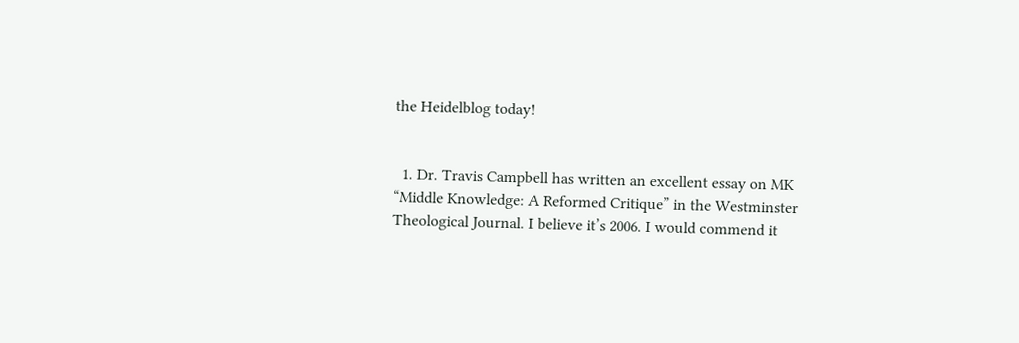the Heidelblog today!


  1. Dr. Travis Campbell has written an excellent essay on MK “Middle Knowledge: A Reformed Critique” in the Westminster Theological Journal. I believe it’s 2006. I would commend it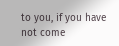to you, if you have not come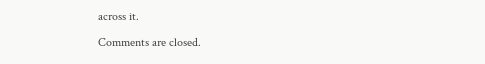across it.

Comments are closed.